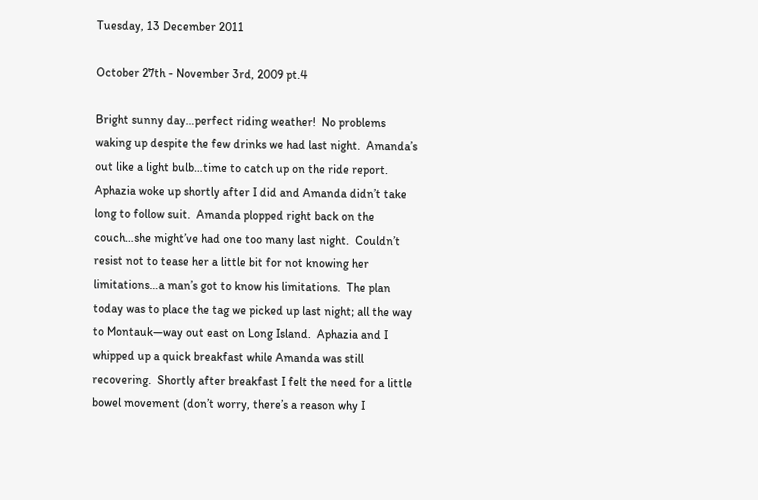Tuesday, 13 December 2011

October 27th - November 3rd, 2009 pt.4

Bright sunny day…perfect riding weather!  No problems waking up despite the few drinks we had last night.  Amanda’s out like a light bulb…time to catch up on the ride report.  Aphazia woke up shortly after I did and Amanda didn’t take long to follow suit.  Amanda plopped right back on the couch…she might’ve had one too many last night.  Couldn’t resist not to tease her a little bit for not knowing her limitations…a man’s got to know his limitations.  The plan today was to place the tag we picked up last night; all the way to Montauk—way out east on Long Island.  Aphazia and I whipped up a quick breakfast while Amanda was still recovering.  Shortly after breakfast I felt the need for a little bowel movement (don’t worry, there’s a reason why I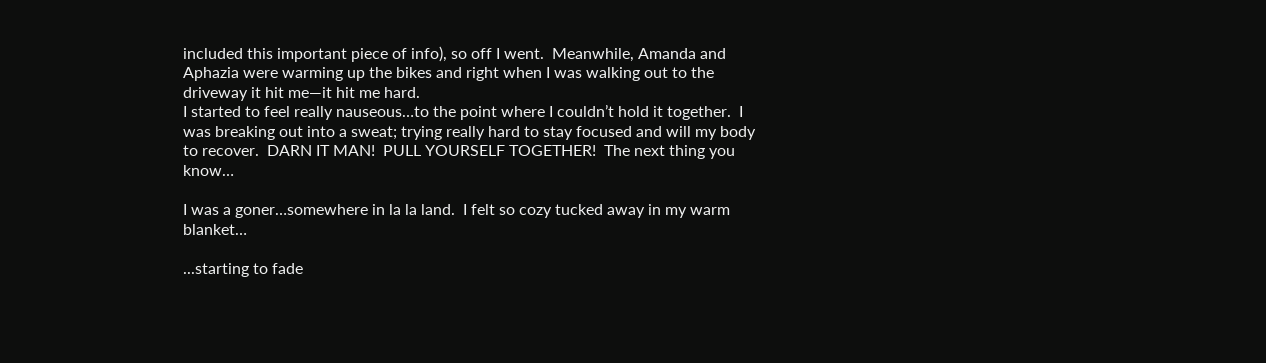included this important piece of info), so off I went.  Meanwhile, Amanda and Aphazia were warming up the bikes and right when I was walking out to the driveway it hit me—it hit me hard.
I started to feel really nauseous…to the point where I couldn’t hold it together.  I was breaking out into a sweat; trying really hard to stay focused and will my body to recover.  DARN IT MAN!  PULL YOURSELF TOGETHER!  The next thing you know…

I was a goner…somewhere in la la land.  I felt so cozy tucked away in my warm blanket…

...starting to fade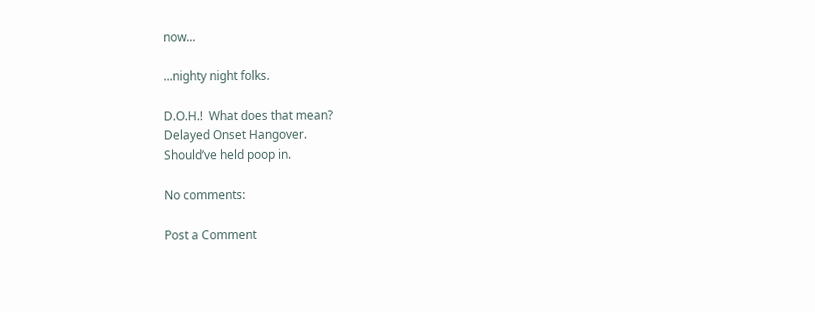now...

...nighty night folks.

D.O.H.!  What does that mean?
Delayed Onset Hangover.
Should’ve held poop in.

No comments:

Post a Comment